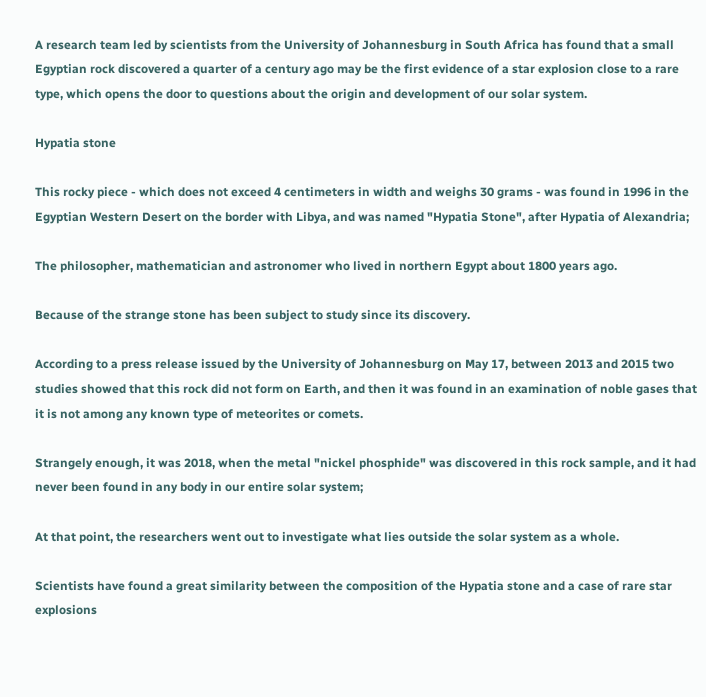A research team led by scientists from the University of Johannesburg in South Africa has found that a small Egyptian rock discovered a quarter of a century ago may be the first evidence of a star explosion close to a rare type, which opens the door to questions about the origin and development of our solar system.

Hypatia stone

This rocky piece - which does not exceed 4 centimeters in width and weighs 30 grams - was found in 1996 in the Egyptian Western Desert on the border with Libya, and was named "Hypatia Stone", after Hypatia of Alexandria;

The philosopher, mathematician and astronomer who lived in northern Egypt about 1800 years ago.

Because of the strange stone has been subject to study since its discovery.

According to a press release issued by the University of Johannesburg on May 17, between 2013 and 2015 two studies showed that this rock did not form on Earth, and then it was found in an examination of noble gases that it is not among any known type of meteorites or comets.

Strangely enough, it was 2018, when the metal "nickel phosphide" was discovered in this rock sample, and it had never been found in any body in our entire solar system;

At that point, the researchers went out to investigate what lies outside the solar system as a whole.

Scientists have found a great similarity between the composition of the Hypatia stone and a case of rare star explosions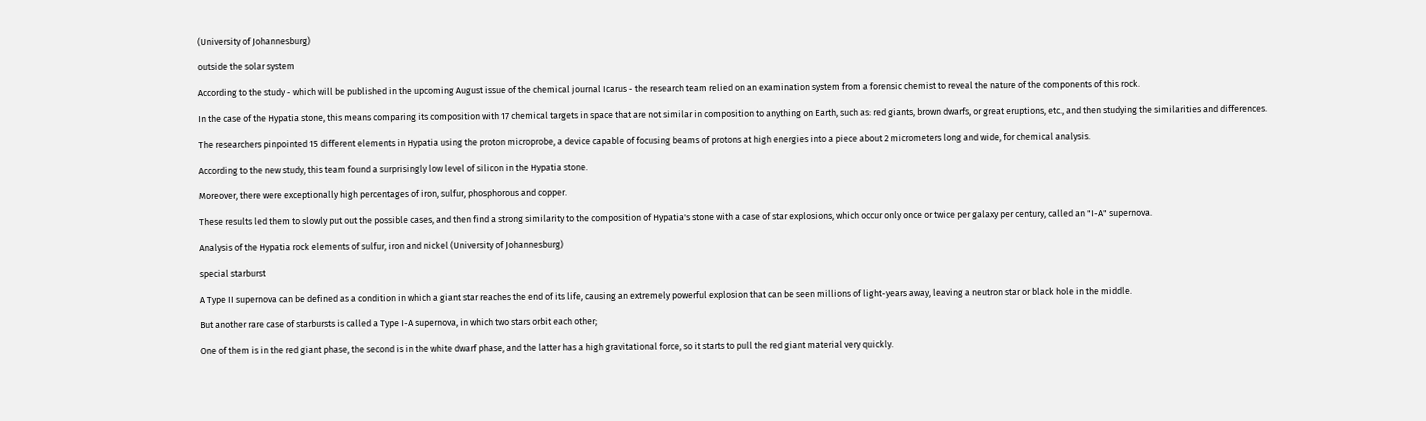(University of Johannesburg)

outside the solar system

According to the study - which will be published in the upcoming August issue of the chemical journal Icarus - the research team relied on an examination system from a forensic chemist to reveal the nature of the components of this rock.

In the case of the Hypatia stone, this means comparing its composition with 17 chemical targets in space that are not similar in composition to anything on Earth, such as: red giants, brown dwarfs, or great eruptions, etc., and then studying the similarities and differences.

The researchers pinpointed 15 different elements in Hypatia using the proton microprobe, a device capable of focusing beams of protons at high energies into a piece about 2 micrometers long and wide, for chemical analysis.

According to the new study, this team found a surprisingly low level of silicon in the Hypatia stone.

Moreover, there were exceptionally high percentages of iron, sulfur, phosphorous and copper.

These results led them to slowly put out the possible cases, and then find a strong similarity to the composition of Hypatia's stone with a case of star explosions, which occur only once or twice per galaxy per century, called an "I-A" supernova.

Analysis of the Hypatia rock elements of sulfur, iron and nickel (University of Johannesburg)

special starburst

A Type II supernova can be defined as a condition in which a giant star reaches the end of its life, causing an extremely powerful explosion that can be seen millions of light-years away, leaving a neutron star or black hole in the middle.

But another rare case of starbursts is called a Type I-A supernova, in which two stars orbit each other;

One of them is in the red giant phase, the second is in the white dwarf phase, and the latter has a high gravitational force, so it starts to pull the red giant material very quickly.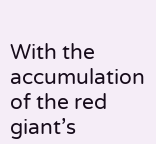With the accumulation of the red giant’s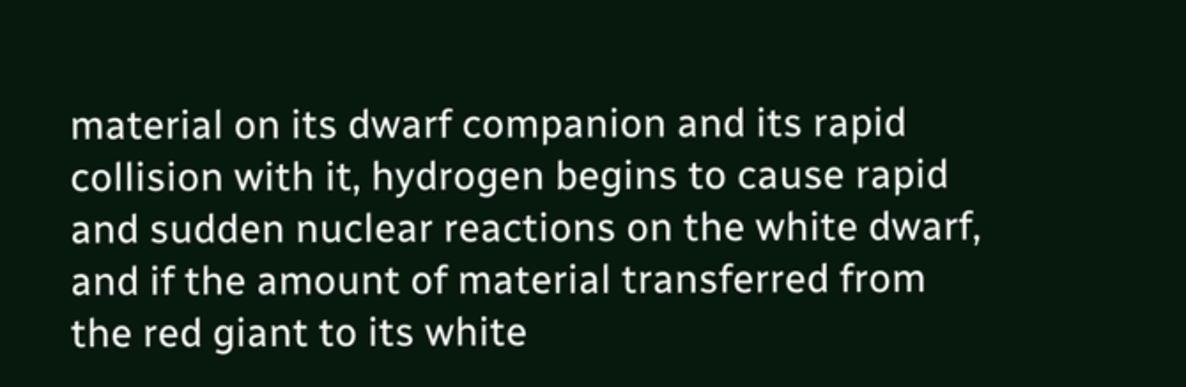material on its dwarf companion and its rapid collision with it, hydrogen begins to cause rapid and sudden nuclear reactions on the white dwarf, and if the amount of material transferred from the red giant to its white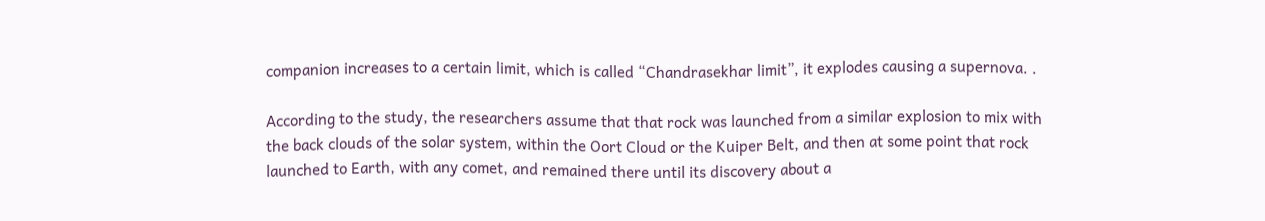companion increases to a certain limit, which is called “Chandrasekhar limit”, it explodes causing a supernova. .

According to the study, the researchers assume that that rock was launched from a similar explosion to mix with the back clouds of the solar system, within the Oort Cloud or the Kuiper Belt, and then at some point that rock launched to Earth, with any comet, and remained there until its discovery about a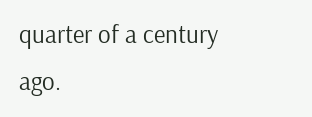quarter of a century ago.